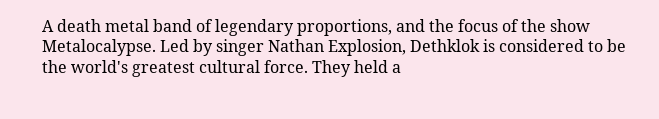A death metal band of legendary proportions, and the focus of the show Metalocalypse. Led by singer Nathan Explosion, Dethklok is considered to be the world's greatest cultural force. They held a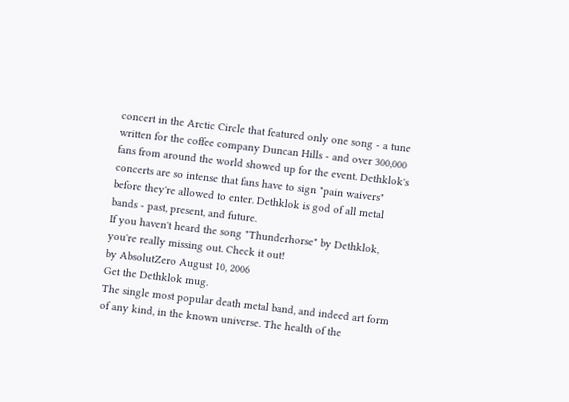concert in the Arctic Circle that featured only one song - a tune written for the coffee company Duncan Hills - and over 300,000 fans from around the world showed up for the event. Dethklok's concerts are so intense that fans have to sign "pain waivers" before they're allowed to enter. Dethklok is god of all metal bands - past, present, and future.
If you haven't heard the song "Thunderhorse" by Dethklok, you're really missing out. Check it out!
by AbsolutZero August 10, 2006
Get the Dethklok mug.
The single most popular death metal band, and indeed art form of any kind, in the known universe. The health of the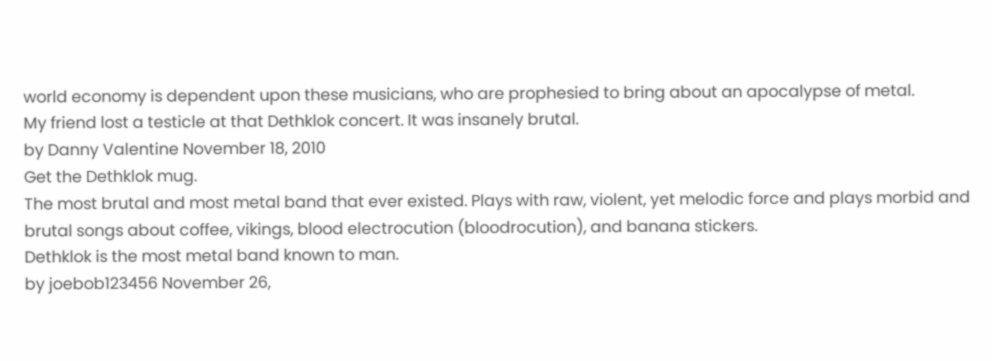world economy is dependent upon these musicians, who are prophesied to bring about an apocalypse of metal.
My friend lost a testicle at that Dethklok concert. It was insanely brutal.
by Danny Valentine November 18, 2010
Get the Dethklok mug.
The most brutal and most metal band that ever existed. Plays with raw, violent, yet melodic force and plays morbid and brutal songs about coffee, vikings, blood electrocution (bloodrocution), and banana stickers.
Dethklok is the most metal band known to man.
by joebob123456 November 26,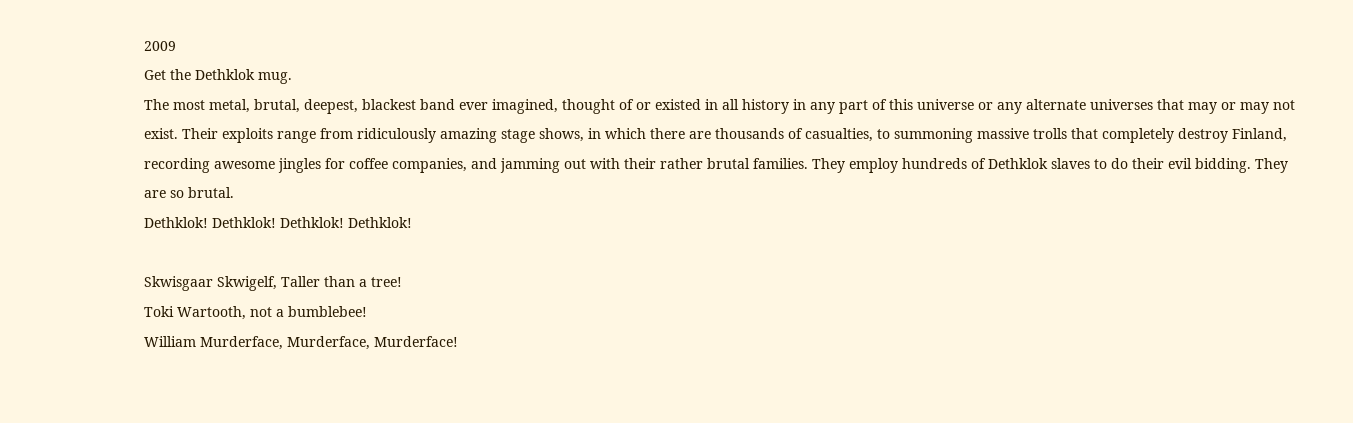2009
Get the Dethklok mug.
The most metal, brutal, deepest, blackest band ever imagined, thought of or existed in all history in any part of this universe or any alternate universes that may or may not exist. Their exploits range from ridiculously amazing stage shows, in which there are thousands of casualties, to summoning massive trolls that completely destroy Finland, recording awesome jingles for coffee companies, and jamming out with their rather brutal families. They employ hundreds of Dethklok slaves to do their evil bidding. They are so brutal.
Dethklok! Dethklok! Dethklok! Dethklok!

Skwisgaar Skwigelf, Taller than a tree!
Toki Wartooth, not a bumblebee!
William Murderface, Murderface, Murderface!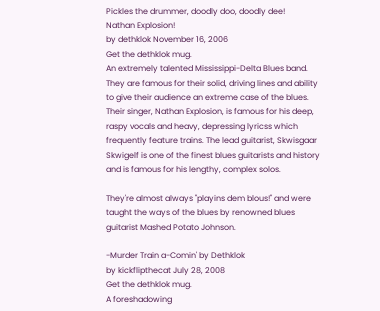Pickles the drummer, doodly doo, doodly dee!
Nathan Explosion!
by dethklok November 16, 2006
Get the dethklok mug.
An extremely talented Mississippi-Delta Blues band. They are famous for their solid, driving lines and ability to give their audience an extreme case of the blues. Their singer, Nathan Explosion, is famous for his deep, raspy vocals and heavy, depressing lyricss which frequently feature trains. The lead guitarist, Skwisgaar Skwigelf is one of the finest blues guitarists and history and is famous for his lengthy, complex solos.

They're almost always "playins dem blous!" and were taught the ways of the blues by renowned blues guitarist Mashed Potato Johnson.

-Murder Train a-Comin' by Dethklok
by kickflipthecat July 28, 2008
Get the dethklok mug.
A foreshadowing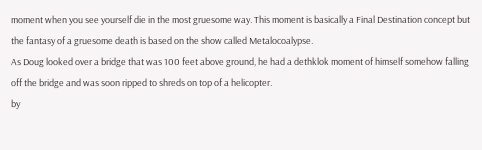moment when you see yourself die in the most gruesome way. This moment is basically a Final Destination concept but the fantasy of a gruesome death is based on the show called Metalocoalypse.
As Doug looked over a bridge that was 100 feet above ground, he had a dethklok moment of himself somehow falling off the bridge and was soon ripped to shreds on top of a helicopter.
by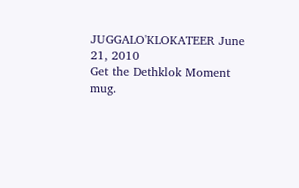JUGGALO'KLOKATEER June 21, 2010
Get the Dethklok Moment mug.